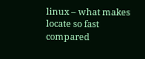linux – what makes locate so fast compared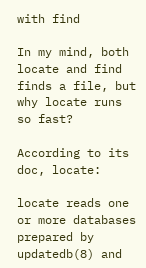with find

In my mind, both locate and find finds a file, but why locate runs so fast?

According to its doc, locate:

locate reads one or more databases prepared by updatedb(8) and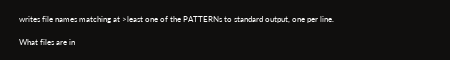writes file names matching at >least one of the PATTERNs to standard output, one per line.

What files are in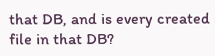that DB, and is every created file in that DB?